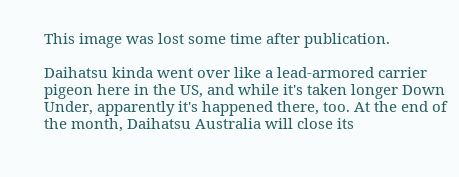This image was lost some time after publication.

Daihatsu kinda went over like a lead-armored carrier pigeon here in the US, and while it's taken longer Down Under, apparently it's happened there, too. At the end of the month, Daihatsu Australia will close its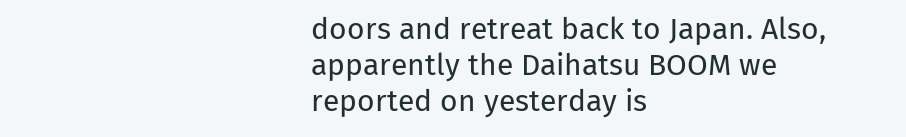doors and retreat back to Japan. Also, apparently the Daihatsu BOOM we reported on yesterday is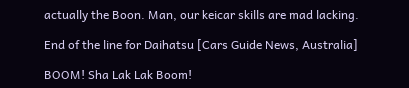actually the Boon. Man, our keicar skills are mad lacking.

End of the line for Daihatsu [Cars Guide News, Australia]

BOOM! Sha Lak Lak Boom!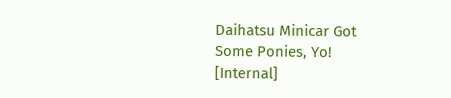Daihatsu Minicar Got Some Ponies, Yo! [Internal]